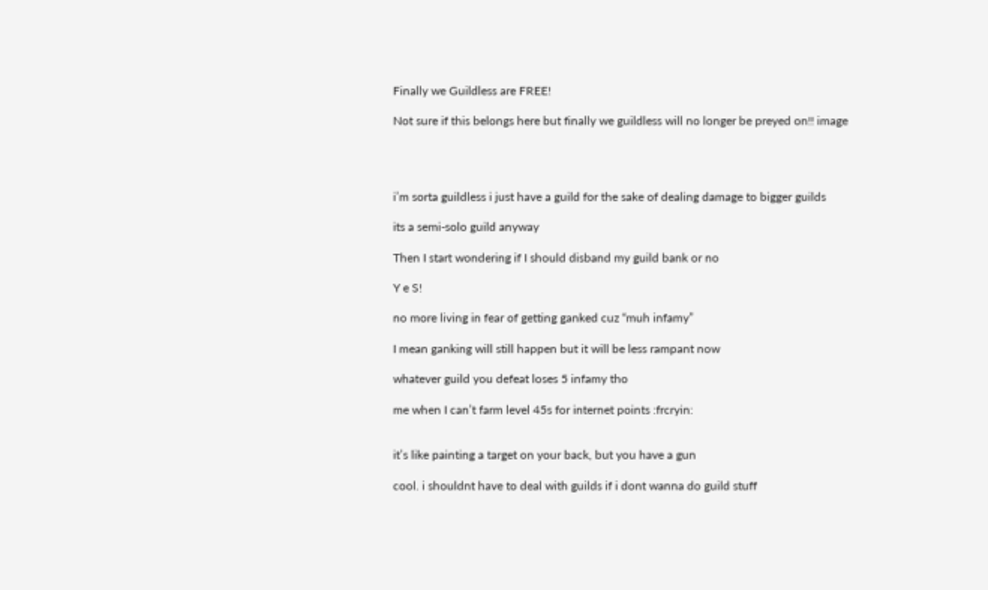Finally we Guildless are FREE!

Not sure if this belongs here but finally we guildless will no longer be preyed on!! image




i’m sorta guildless i just have a guild for the sake of dealing damage to bigger guilds

its a semi-solo guild anyway

Then I start wondering if I should disband my guild bank or no

Y e S!

no more living in fear of getting ganked cuz “muh infamy”

I mean ganking will still happen but it will be less rampant now

whatever guild you defeat loses 5 infamy tho

me when I can’t farm level 45s for internet points :frcryin:


it’s like painting a target on your back, but you have a gun

cool. i shouldnt have to deal with guilds if i dont wanna do guild stuff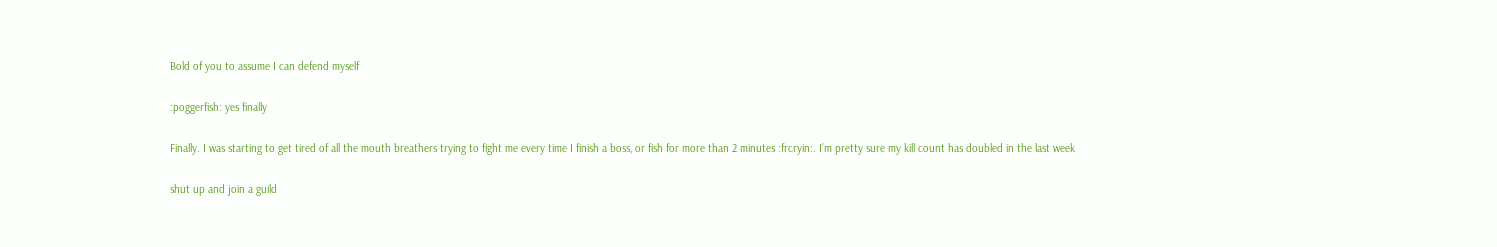Bold of you to assume I can defend myself

:poggerfish: yes finally

Finally. I was starting to get tired of all the mouth breathers trying to fight me every time I finish a boss, or fish for more than 2 minutes :frcryin:. I’m pretty sure my kill count has doubled in the last week

shut up and join a guild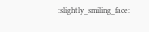:slightly_smiling_face: